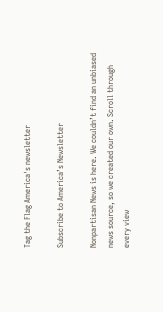Tag the Flag America's newsletter

Subscribe to America’s Newsletter

Nonpartisan News is here. We couldn’t find an unbiased news source, so we created our own. Scroll through every view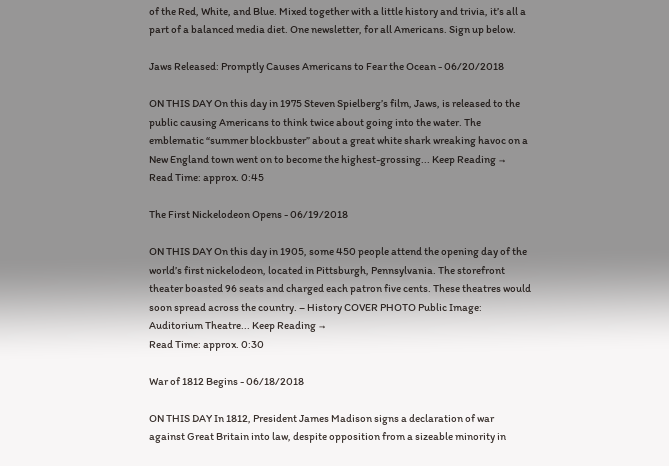of the Red, White, and Blue. Mixed together with a little history and trivia, it’s all a part of a balanced media diet. One newsletter, for all Americans. Sign up below.

Jaws Released: Promptly Causes Americans to Fear the Ocean - 06/20/2018

ON THIS DAY On this day in 1975 Steven Spielberg’s film, Jaws, is released to the public causing Americans to think twice about going into the water. The emblematic “summer blockbuster” about a great white shark wreaking havoc on a New England town went on to become the highest-grossing... Keep Reading →
Read Time: approx. 0:45

The First Nickelodeon Opens - 06/19/2018

ON THIS DAY On this day in 1905, some 450 people attend the opening day of the world’s first nickelodeon, located in Pittsburgh, Pennsylvania. The storefront theater boasted 96 seats and charged each patron five cents. These theatres would soon spread across the country. – History COVER PHOTO Public Image: Auditorium Theatre... Keep Reading →
Read Time: approx. 0:30

War of 1812 Begins - 06/18/2018

ON THIS DAY In 1812, President James Madison signs a declaration of war against Great Britain into law, despite opposition from a sizeable minority in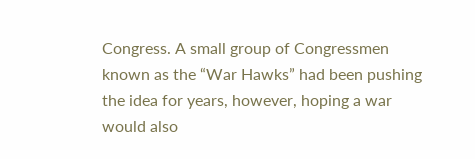Congress. A small group of Congressmen known as the “War Hawks” had been pushing the idea for years, however, hoping a war would also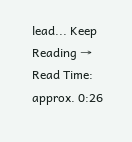lead... Keep Reading →
Read Time: approx. 0:26